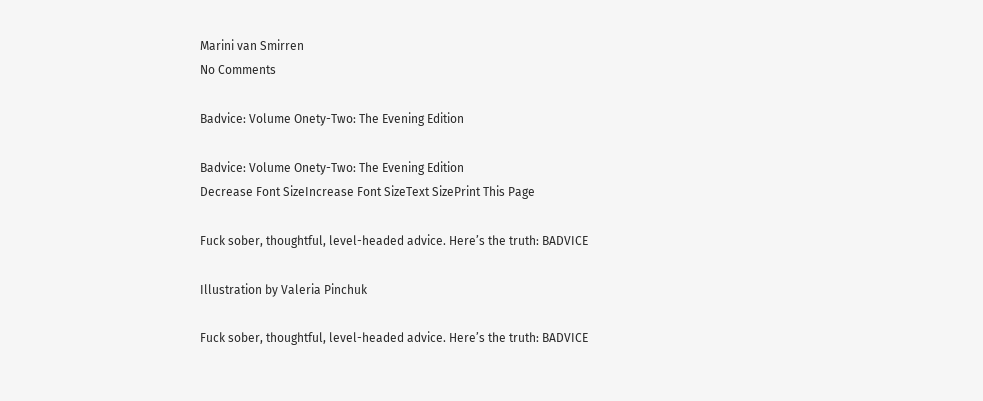Marini van Smirren
No Comments

Badvice: Volume Onety-Two: The Evening Edition

Badvice: Volume Onety-Two: The Evening Edition
Decrease Font SizeIncrease Font SizeText SizePrint This Page

Fuck sober, thoughtful, level-headed advice. Here’s the truth: BADVICE

Illustration by Valeria Pinchuk

Fuck sober, thoughtful, level-headed advice. Here’s the truth: BADVICE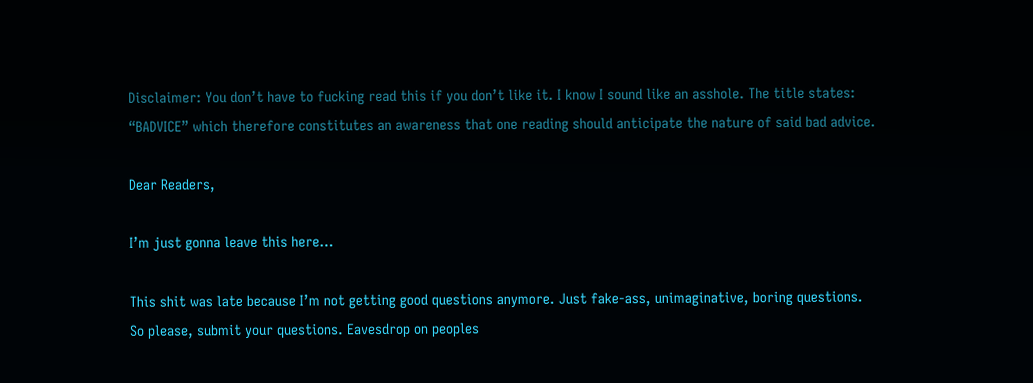Disclaimer: You don’t have to fucking read this if you don’t like it. I know I sound like an asshole. The title states: “BADVICE” which therefore constitutes an awareness that one reading should anticipate the nature of said bad advice.

Dear Readers,

I’m just gonna leave this here…

This shit was late because I’m not getting good questions anymore. Just fake-ass, unimaginative, boring questions.  So please, submit your questions. Eavesdrop on peoples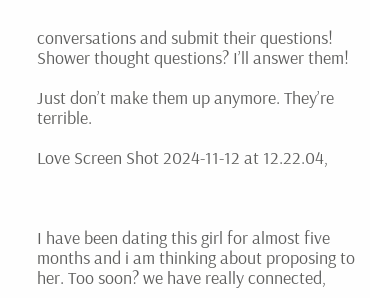conversations and submit their questions! Shower thought questions? I’ll answer them!

Just don’t make them up anymore. They’re terrible.

Love Screen Shot 2024-11-12 at 12.22.04,



I have been dating this girl for almost five months and i am thinking about proposing to her. Too soon? we have really connected,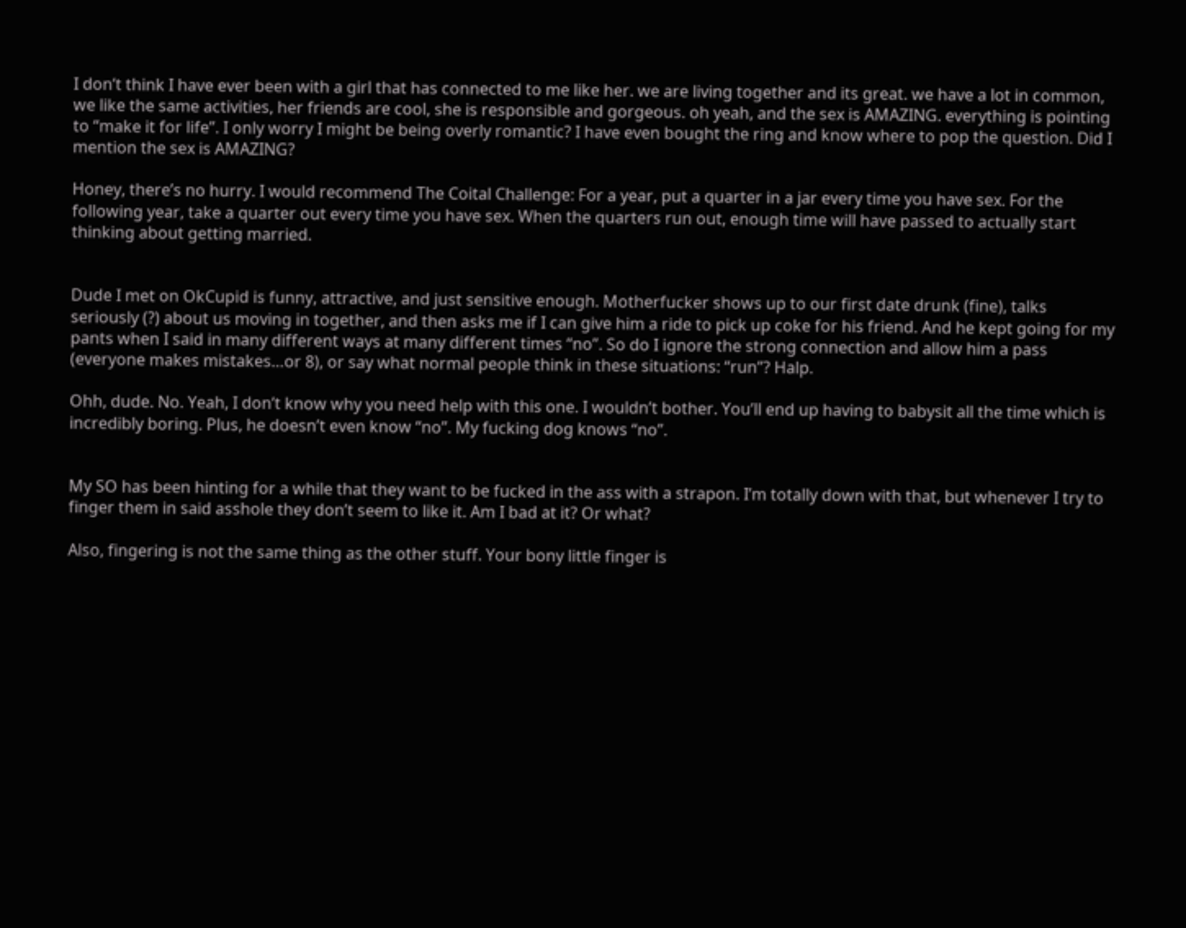I don’t think I have ever been with a girl that has connected to me like her. we are living together and its great. we have a lot in common, we like the same activities, her friends are cool, she is responsible and gorgeous. oh yeah, and the sex is AMAZING. everything is pointing to “make it for life”. I only worry I might be being overly romantic? I have even bought the ring and know where to pop the question. Did I mention the sex is AMAZING?

Honey, there’s no hurry. I would recommend The Coital Challenge: For a year, put a quarter in a jar every time you have sex. For the following year, take a quarter out every time you have sex. When the quarters run out, enough time will have passed to actually start thinking about getting married.


Dude I met on OkCupid is funny, attractive, and just sensitive enough. Motherfucker shows up to our first date drunk (fine), talks seriously (?) about us moving in together, and then asks me if I can give him a ride to pick up coke for his friend. And he kept going for my pants when I said in many different ways at many different times “no”. So do I ignore the strong connection and allow him a pass (everyone makes mistakes…or 8), or say what normal people think in these situations: “run”? Halp.

Ohh, dude. No. Yeah, I don’t know why you need help with this one. I wouldn’t bother. You’ll end up having to babysit all the time which is incredibly boring. Plus, he doesn’t even know “no”. My fucking dog knows “no”.


My SO has been hinting for a while that they want to be fucked in the ass with a strapon. I’m totally down with that, but whenever I try to finger them in said asshole they don’t seem to like it. Am I bad at it? Or what?

Also, fingering is not the same thing as the other stuff. Your bony little finger is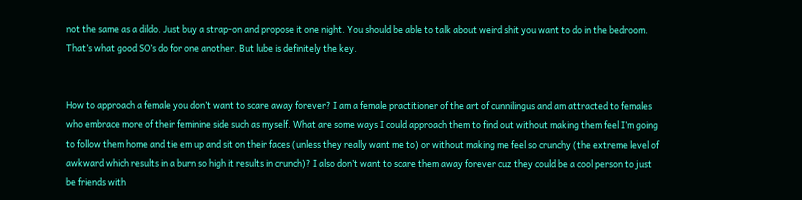not the same as a dildo. Just buy a strap-on and propose it one night. You should be able to talk about weird shit you want to do in the bedroom. That’s what good SO’s do for one another. But lube is definitely the key.


How to approach a female you don’t want to scare away forever? I am a female practitioner of the art of cunnilingus and am attracted to females who embrace more of their feminine side such as myself. What are some ways I could approach them to find out without making them feel I’m going to follow them home and tie em up and sit on their faces (unless they really want me to) or without making me feel so crunchy (the extreme level of awkward which results in a burn so high it results in crunch)? I also don’t want to scare them away forever cuz they could be a cool person to just be friends with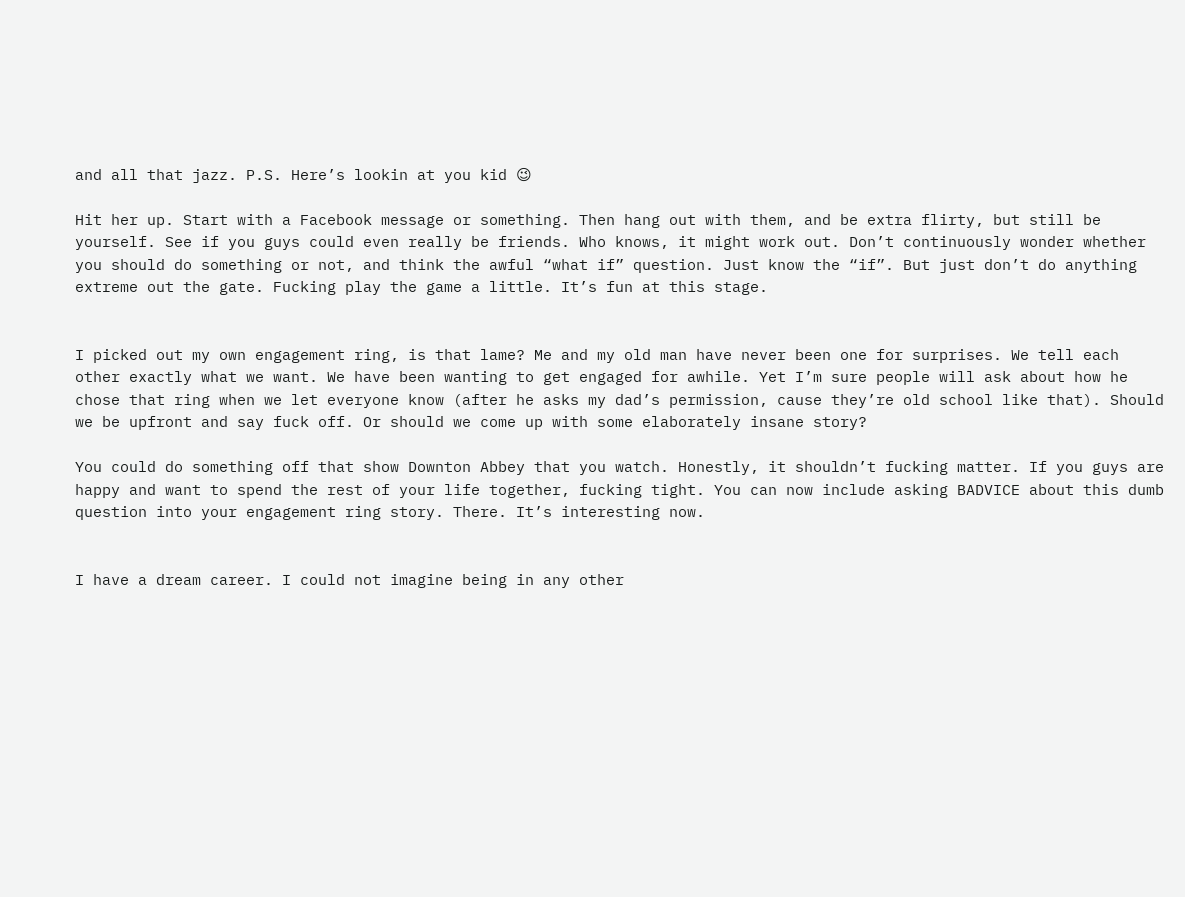and all that jazz. P.S. Here’s lookin at you kid 😉

Hit her up. Start with a Facebook message or something. Then hang out with them, and be extra flirty, but still be yourself. See if you guys could even really be friends. Who knows, it might work out. Don’t continuously wonder whether you should do something or not, and think the awful “what if” question. Just know the “if”. But just don’t do anything extreme out the gate. Fucking play the game a little. It’s fun at this stage.


I picked out my own engagement ring, is that lame? Me and my old man have never been one for surprises. We tell each other exactly what we want. We have been wanting to get engaged for awhile. Yet I’m sure people will ask about how he chose that ring when we let everyone know (after he asks my dad’s permission, cause they’re old school like that). Should we be upfront and say fuck off. Or should we come up with some elaborately insane story?

You could do something off that show Downton Abbey that you watch. Honestly, it shouldn’t fucking matter. If you guys are happy and want to spend the rest of your life together, fucking tight. You can now include asking BADVICE about this dumb question into your engagement ring story. There. It’s interesting now.


I have a dream career. I could not imagine being in any other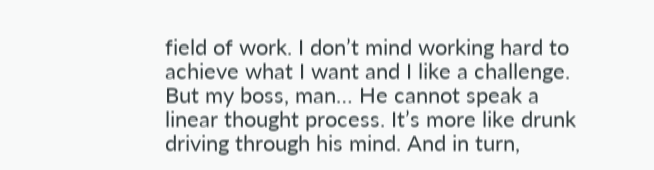field of work. I don’t mind working hard to achieve what I want and I like a challenge. But my boss, man… He cannot speak a linear thought process. It’s more like drunk driving through his mind. And in turn,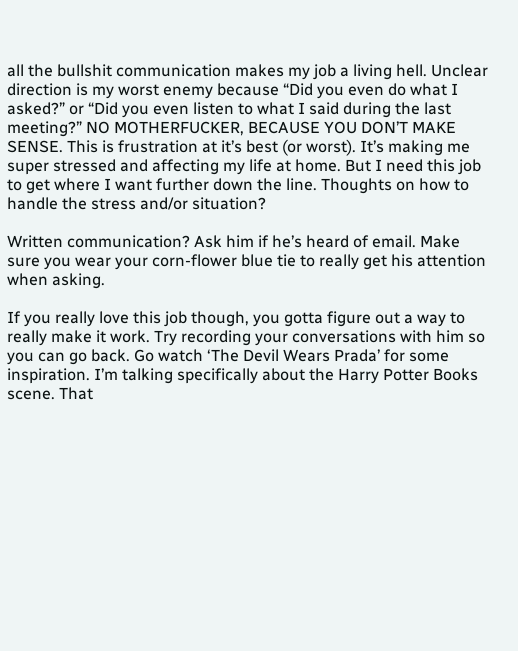all the bullshit communication makes my job a living hell. Unclear direction is my worst enemy because “Did you even do what I asked?” or “Did you even listen to what I said during the last meeting?” NO MOTHERFUCKER, BECAUSE YOU DON’T MAKE SENSE. This is frustration at it’s best (or worst). It’s making me super stressed and affecting my life at home. But I need this job to get where I want further down the line. Thoughts on how to handle the stress and/or situation?

Written communication? Ask him if he’s heard of email. Make sure you wear your corn-flower blue tie to really get his attention when asking.

If you really love this job though, you gotta figure out a way to really make it work. Try recording your conversations with him so you can go back. Go watch ‘The Devil Wears Prada’ for some inspiration. I’m talking specifically about the Harry Potter Books scene. That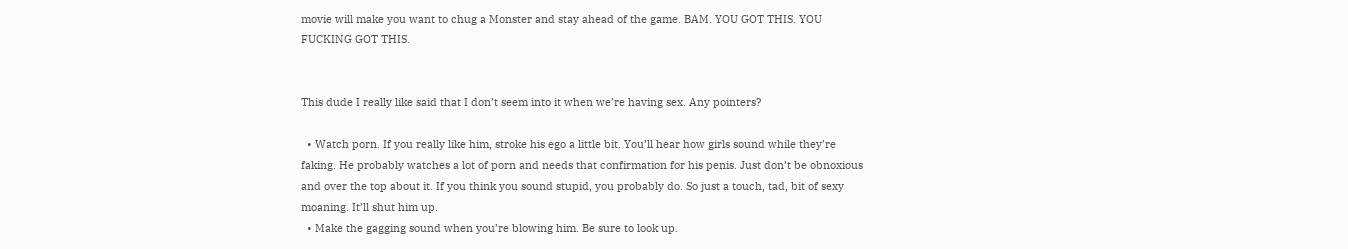movie will make you want to chug a Monster and stay ahead of the game. BAM. YOU GOT THIS. YOU FUCKING GOT THIS.


This dude I really like said that I don’t seem into it when we’re having sex. Any pointers?

  • Watch porn. If you really like him, stroke his ego a little bit. You’ll hear how girls sound while they’re faking. He probably watches a lot of porn and needs that confirmation for his penis. Just don’t be obnoxious and over the top about it. If you think you sound stupid, you probably do. So just a touch, tad, bit of sexy moaning. It’ll shut him up.
  • Make the gagging sound when you’re blowing him. Be sure to look up.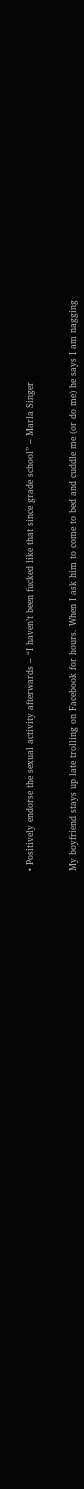• Positively endorse the sexual activity afterwards – “I haven’t been fucked like that since grade school” – Marla Singer


My boyfriend stays up late trolling on Facebook for hours. When I ask him to come to bed and cuddle me (or do me) he says I am nagging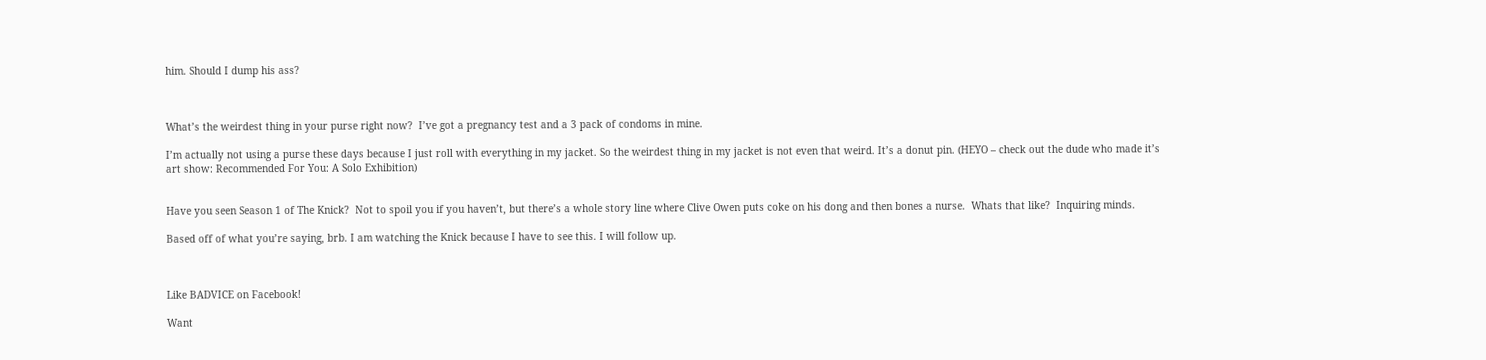him. Should I dump his ass?



What’s the weirdest thing in your purse right now?  I’ve got a pregnancy test and a 3 pack of condoms in mine.

I’m actually not using a purse these days because I just roll with everything in my jacket. So the weirdest thing in my jacket is not even that weird. It’s a donut pin. (HEYO – check out the dude who made it’s art show: Recommended For You: A Solo Exhibition)


Have you seen Season 1 of The Knick?  Not to spoil you if you haven’t, but there’s a whole story line where Clive Owen puts coke on his dong and then bones a nurse.  Whats that like?  Inquiring minds.

Based off of what you’re saying, brb. I am watching the Knick because I have to see this. I will follow up.



Like BADVICE on Facebook!

Want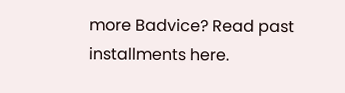more Badvice? Read past installments here.